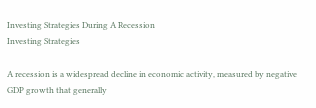Investing Strategies During A Recession
Investing Strategies

A recession is a widespread decline in economic activity, measured by negative GDP growth that generally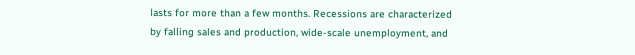lasts for more than a few months. Recessions are characterized by falling sales and production, wide-scale unemployment, and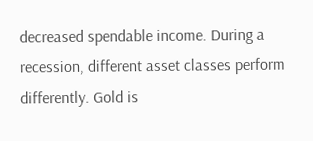decreased spendable income. During a recession, different asset classes perform differently. Gold is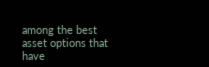among the best asset options that have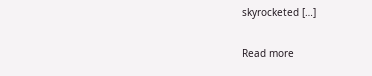skyrocketed […]

Read more